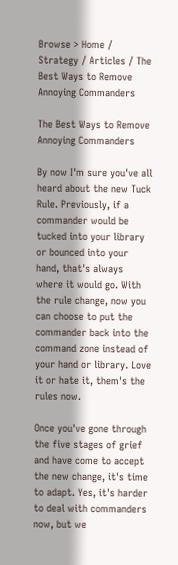Browse > Home / Strategy / Articles / The Best Ways to Remove Annoying Commanders

The Best Ways to Remove Annoying Commanders

By now I'm sure you've all heard about the new Tuck Rule. Previously, if a commander would be tucked into your library or bounced into your hand, that's always where it would go. With the rule change, now you can choose to put the commander back into the command zone instead of your hand or library. Love it or hate it, them's the rules now.

Once you've gone through the five stages of grief and have come to accept the new change, it's time to adapt. Yes, it's harder to deal with commanders now, but we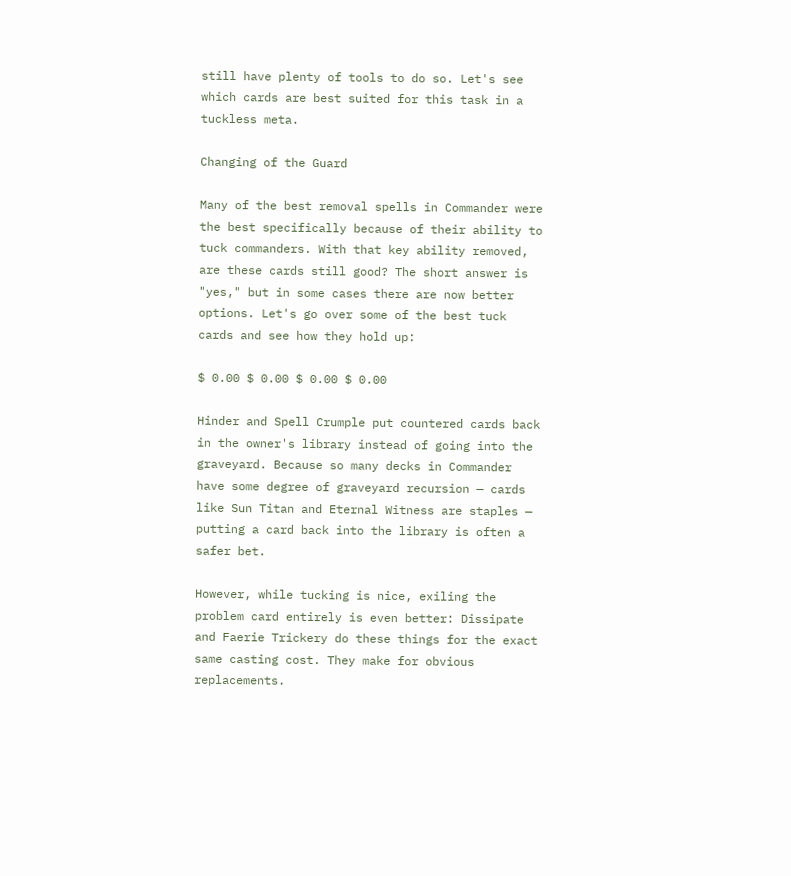still have plenty of tools to do so. Let's see which cards are best suited for this task in a tuckless meta.

Changing of the Guard

Many of the best removal spells in Commander were the best specifically because of their ability to tuck commanders. With that key ability removed, are these cards still good? The short answer is "yes," but in some cases there are now better options. Let's go over some of the best tuck cards and see how they hold up:

$ 0.00 $ 0.00 $ 0.00 $ 0.00

Hinder and Spell Crumple put countered cards back in the owner's library instead of going into the graveyard. Because so many decks in Commander have some degree of graveyard recursion — cards like Sun Titan and Eternal Witness are staples — putting a card back into the library is often a safer bet.

However, while tucking is nice, exiling the problem card entirely is even better: Dissipate and Faerie Trickery do these things for the exact same casting cost. They make for obvious replacements.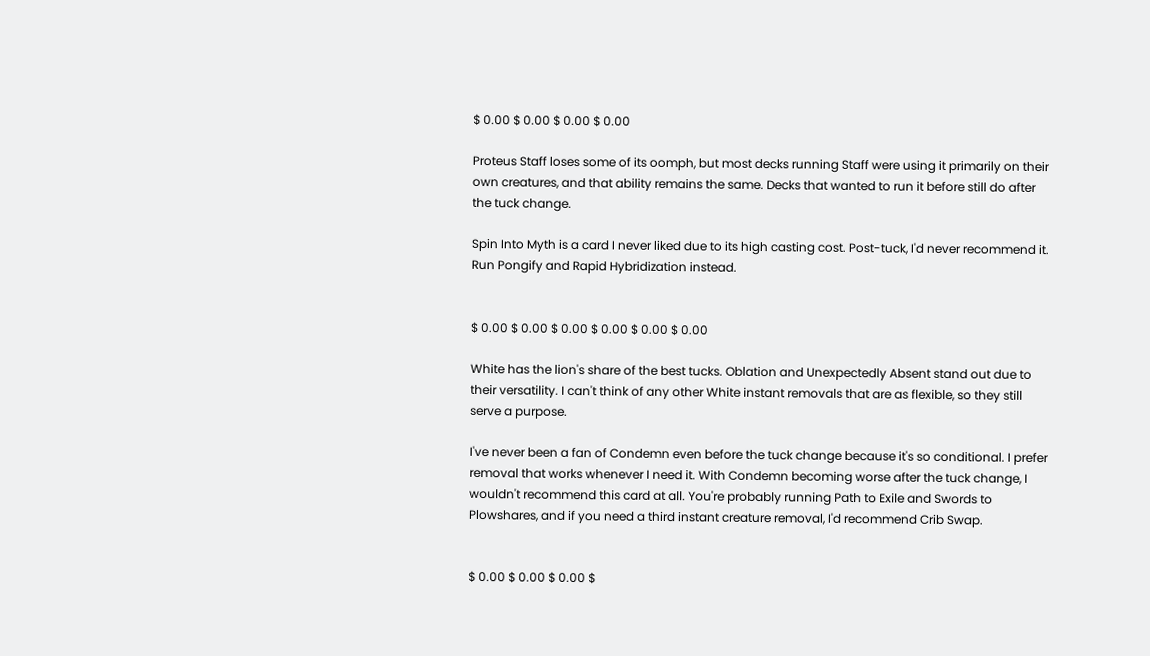$ 0.00 $ 0.00 $ 0.00 $ 0.00

Proteus Staff loses some of its oomph, but most decks running Staff were using it primarily on their own creatures, and that ability remains the same. Decks that wanted to run it before still do after the tuck change.

Spin Into Myth is a card I never liked due to its high casting cost. Post-tuck, I'd never recommend it. Run Pongify and Rapid Hybridization instead.


$ 0.00 $ 0.00 $ 0.00 $ 0.00 $ 0.00 $ 0.00

White has the lion's share of the best tucks. Oblation and Unexpectedly Absent stand out due to their versatility. I can't think of any other White instant removals that are as flexible, so they still serve a purpose.

I've never been a fan of Condemn even before the tuck change because it's so conditional. I prefer removal that works whenever I need it. With Condemn becoming worse after the tuck change, I wouldn't recommend this card at all. You're probably running Path to Exile and Swords to Plowshares, and if you need a third instant creature removal, I'd recommend Crib Swap.


$ 0.00 $ 0.00 $ 0.00 $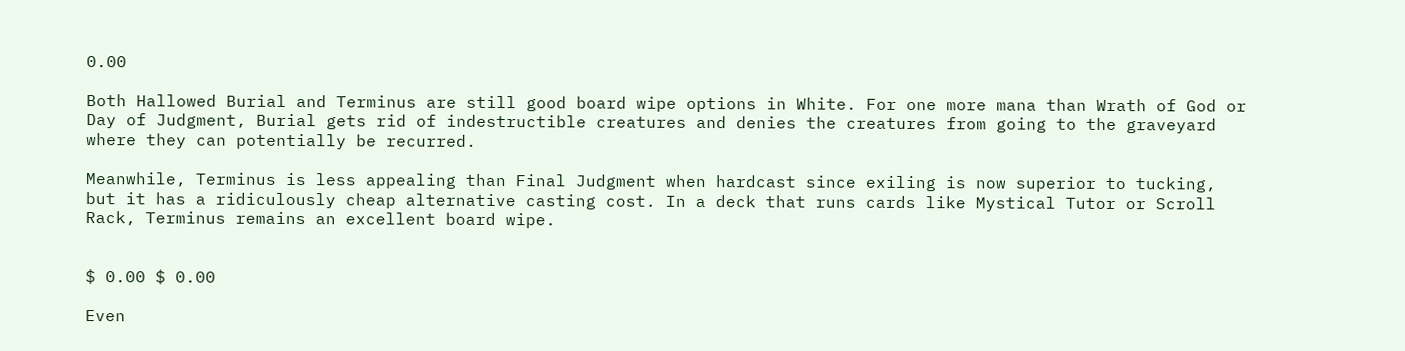0.00

Both Hallowed Burial and Terminus are still good board wipe options in White. For one more mana than Wrath of God or Day of Judgment, Burial gets rid of indestructible creatures and denies the creatures from going to the graveyard where they can potentially be recurred.

Meanwhile, Terminus is less appealing than Final Judgment when hardcast since exiling is now superior to tucking, but it has a ridiculously cheap alternative casting cost. In a deck that runs cards like Mystical Tutor or Scroll Rack, Terminus remains an excellent board wipe.


$ 0.00 $ 0.00

Even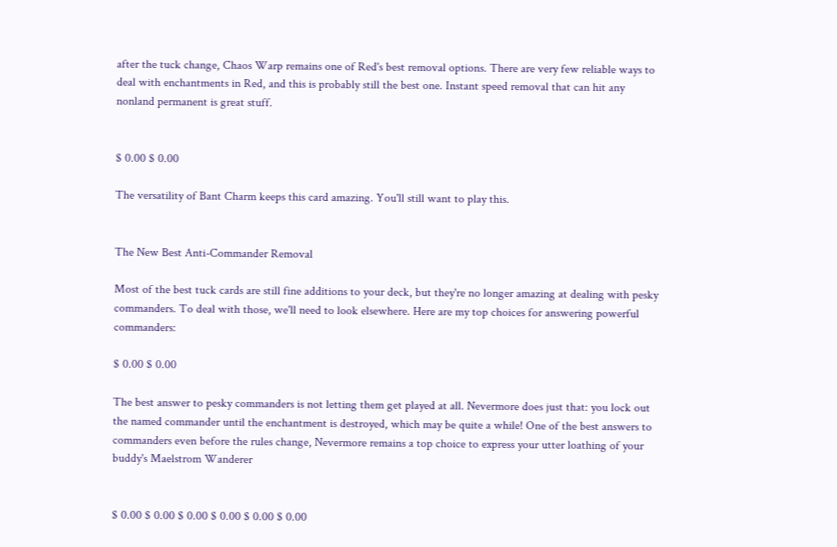after the tuck change, Chaos Warp remains one of Red's best removal options. There are very few reliable ways to deal with enchantments in Red, and this is probably still the best one. Instant speed removal that can hit any nonland permanent is great stuff.


$ 0.00 $ 0.00

The versatility of Bant Charm keeps this card amazing. You'll still want to play this.


The New Best Anti-Commander Removal

Most of the best tuck cards are still fine additions to your deck, but they're no longer amazing at dealing with pesky commanders. To deal with those, we'll need to look elsewhere. Here are my top choices for answering powerful commanders:

$ 0.00 $ 0.00

The best answer to pesky commanders is not letting them get played at all. Nevermore does just that: you lock out the named commander until the enchantment is destroyed, which may be quite a while! One of the best answers to commanders even before the rules change, Nevermore remains a top choice to express your utter loathing of your buddy's Maelstrom Wanderer


$ 0.00 $ 0.00 $ 0.00 $ 0.00 $ 0.00 $ 0.00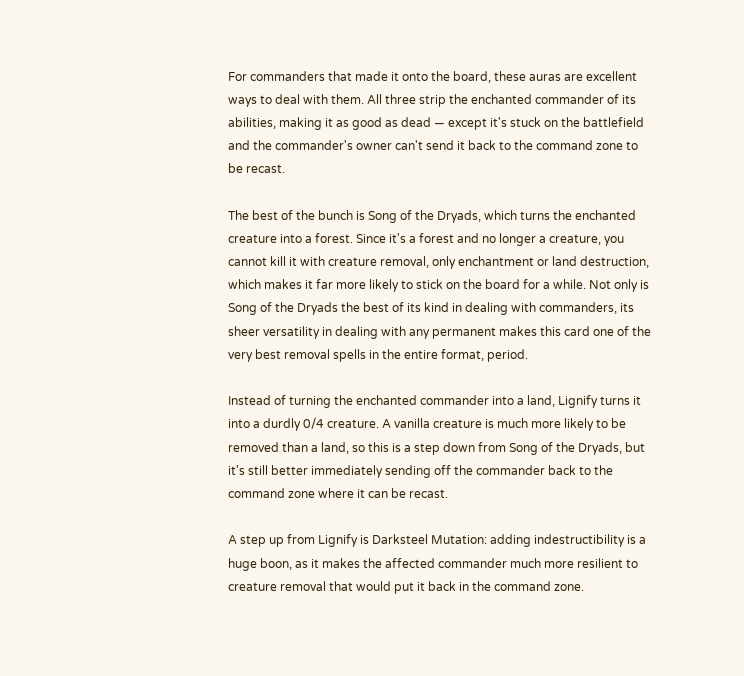For commanders that made it onto the board, these auras are excellent ways to deal with them. All three strip the enchanted commander of its abilities, making it as good as dead — except it's stuck on the battlefield and the commander's owner can't send it back to the command zone to be recast.

The best of the bunch is Song of the Dryads, which turns the enchanted creature into a forest. Since it's a forest and no longer a creature, you cannot kill it with creature removal, only enchantment or land destruction, which makes it far more likely to stick on the board for a while. Not only is Song of the Dryads the best of its kind in dealing with commanders, its sheer versatility in dealing with any permanent makes this card one of the very best removal spells in the entire format, period.

Instead of turning the enchanted commander into a land, Lignify turns it into a durdly 0/4 creature. A vanilla creature is much more likely to be removed than a land, so this is a step down from Song of the Dryads, but it's still better immediately sending off the commander back to the command zone where it can be recast.

A step up from Lignify is Darksteel Mutation: adding indestructibility is a huge boon, as it makes the affected commander much more resilient to creature removal that would put it back in the command zone.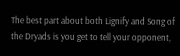The best part about both Lignify and Song of the Dryads is you get to tell your opponent,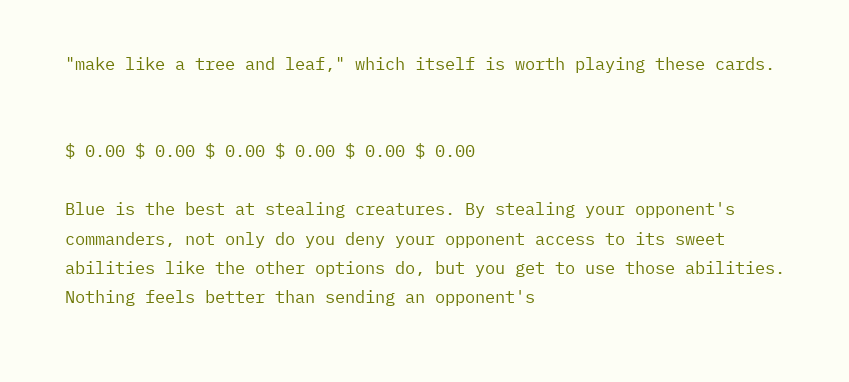"make like a tree and leaf," which itself is worth playing these cards.


$ 0.00 $ 0.00 $ 0.00 $ 0.00 $ 0.00 $ 0.00

Blue is the best at stealing creatures. By stealing your opponent's commanders, not only do you deny your opponent access to its sweet abilities like the other options do, but you get to use those abilities. Nothing feels better than sending an opponent's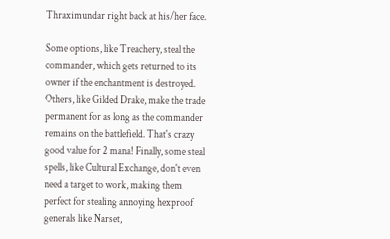Thraximundar right back at his/her face.

Some options, like Treachery, steal the commander, which gets returned to its owner if the enchantment is destroyed. Others, like Gilded Drake, make the trade permanent for as long as the commander remains on the battlefield. That's crazy good value for 2 mana! Finally, some steal spells, like Cultural Exchange, don't even need a target to work, making them perfect for stealing annoying hexproof generals like Narset,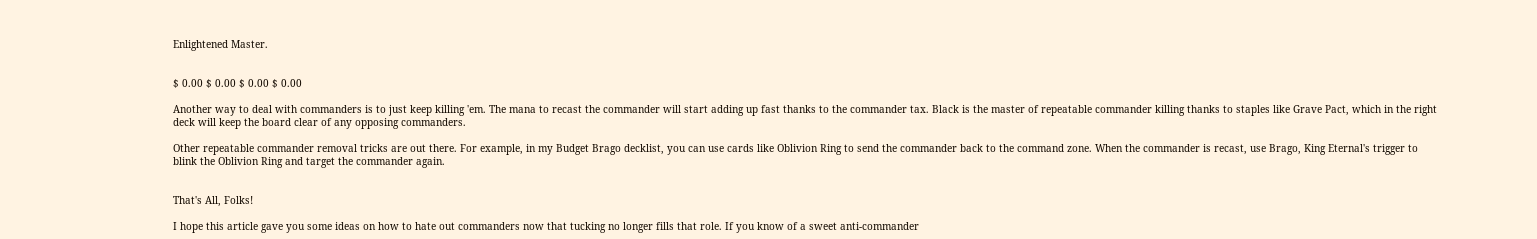Enlightened Master.


$ 0.00 $ 0.00 $ 0.00 $ 0.00

Another way to deal with commanders is to just keep killing 'em. The mana to recast the commander will start adding up fast thanks to the commander tax. Black is the master of repeatable commander killing thanks to staples like Grave Pact, which in the right deck will keep the board clear of any opposing commanders.

Other repeatable commander removal tricks are out there. For example, in my Budget Brago decklist, you can use cards like Oblivion Ring to send the commander back to the command zone. When the commander is recast, use Brago, King Eternal's trigger to blink the Oblivion Ring and target the commander again.


That's All, Folks!

I hope this article gave you some ideas on how to hate out commanders now that tucking no longer fills that role. If you know of a sweet anti-commander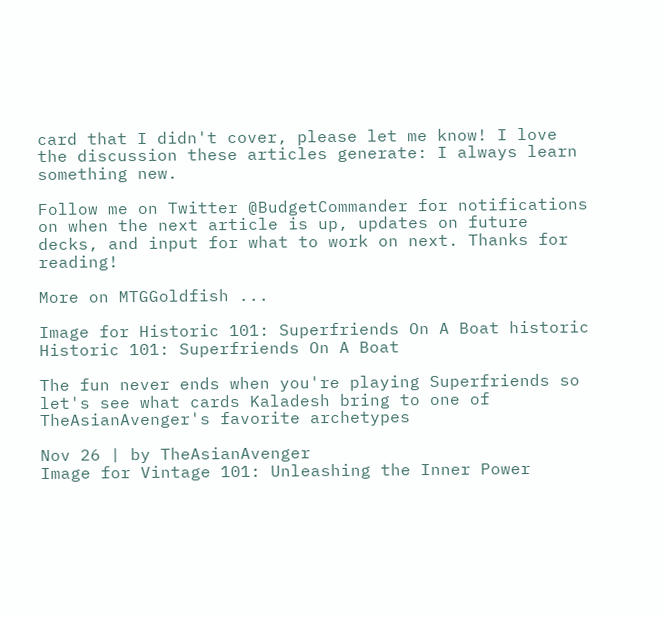card that I didn't cover, please let me know! I love the discussion these articles generate: I always learn something new.

Follow me on Twitter @BudgetCommander for notifications on when the next article is up, updates on future decks, and input for what to work on next. Thanks for reading!

More on MTGGoldfish ...

Image for Historic 101: Superfriends On A Boat historic
Historic 101: Superfriends On A Boat

The fun never ends when you're playing Superfriends so let's see what cards Kaladesh bring to one of TheAsianAvenger's favorite archetypes

Nov 26 | by TheAsianAvenger
Image for Vintage 101: Unleashing the Inner Power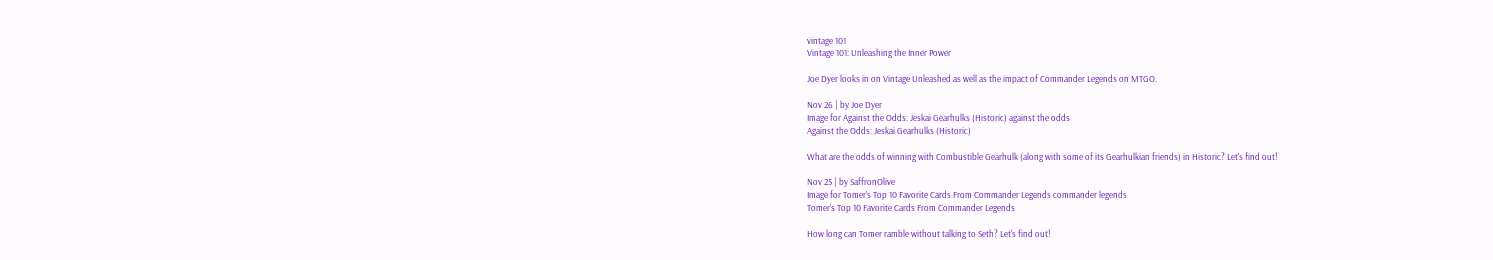vintage 101
Vintage 101: Unleashing the Inner Power

Joe Dyer looks in on Vintage Unleashed as well as the impact of Commander Legends on MTGO.

Nov 26 | by Joe Dyer
Image for Against the Odds: Jeskai Gearhulks (Historic) against the odds
Against the Odds: Jeskai Gearhulks (Historic)

What are the odds of winning with Combustible Gearhulk (along with some of its Gearhulkian friends) in Historic? Let's find out!

Nov 25 | by SaffronOlive
Image for Tomer's Top 10 Favorite Cards From Commander Legends commander legends
Tomer's Top 10 Favorite Cards From Commander Legends

How long can Tomer ramble without talking to Seth? Let's find out!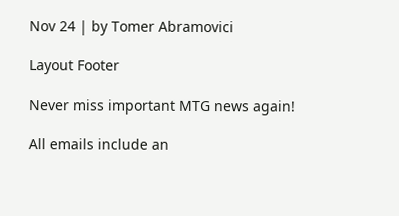Nov 24 | by Tomer Abramovici

Layout Footer

Never miss important MTG news again!

All emails include an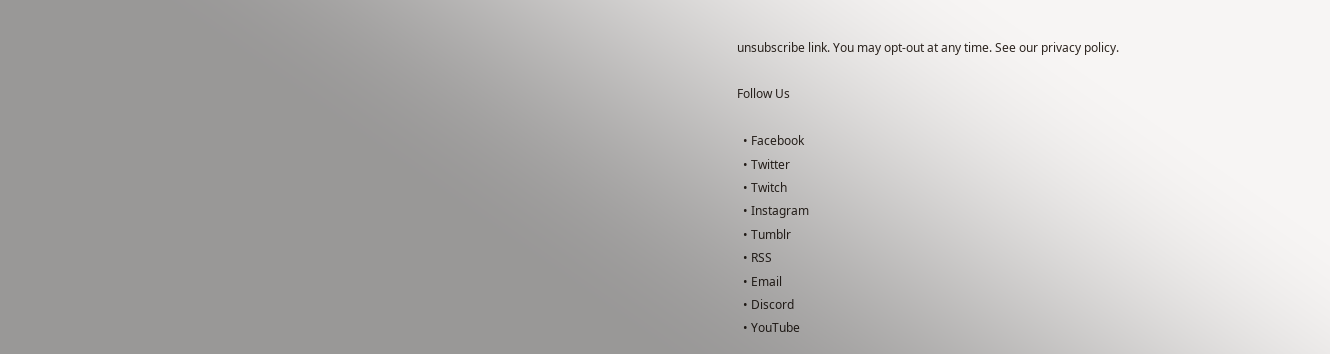unsubscribe link. You may opt-out at any time. See our privacy policy.

Follow Us

  • Facebook
  • Twitter
  • Twitch
  • Instagram
  • Tumblr
  • RSS
  • Email
  • Discord
  • YouTube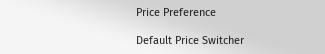Price Preference

Default Price Switcher